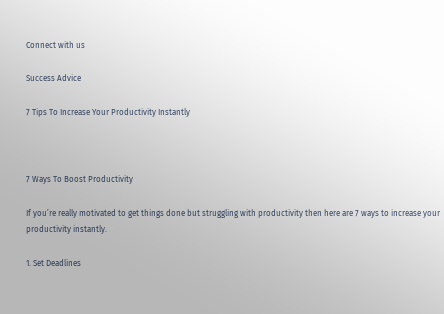Connect with us

Success Advice

7 Tips To Increase Your Productivity Instantly



7 Ways To Boost Productivity

If you’re really motivated to get things done but struggling with productivity then here are 7 ways to increase your productivity instantly.

1. Set Deadlines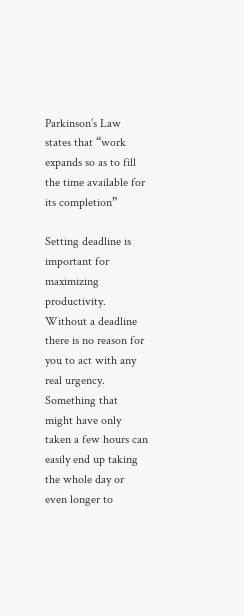Parkinson’s Law states that “work expands so as to fill the time available for its completion”

Setting deadline is important for maximizing productivity. Without a deadline there is no reason for you to act with any real urgency. Something that might have only taken a few hours can easily end up taking the whole day or even longer to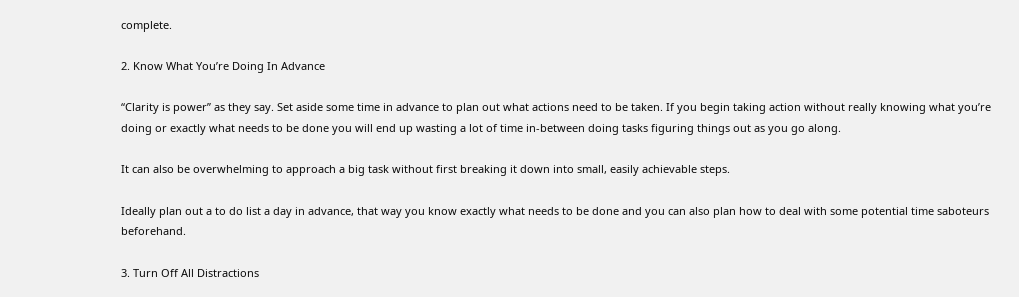complete.

2. Know What You’re Doing In Advance

“Clarity is power” as they say. Set aside some time in advance to plan out what actions need to be taken. If you begin taking action without really knowing what you’re doing or exactly what needs to be done you will end up wasting a lot of time in-between doing tasks figuring things out as you go along.

It can also be overwhelming to approach a big task without first breaking it down into small, easily achievable steps.

Ideally plan out a to do list a day in advance, that way you know exactly what needs to be done and you can also plan how to deal with some potential time saboteurs beforehand.

3. Turn Off All Distractions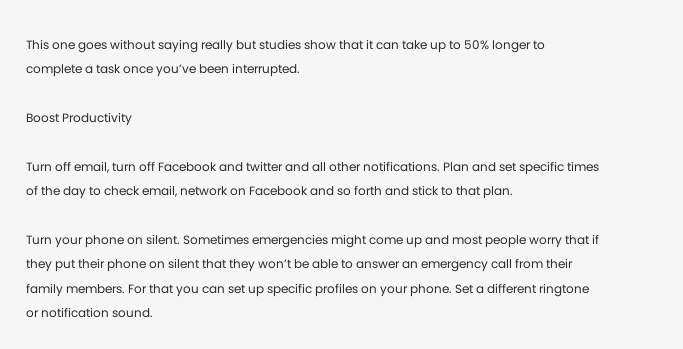This one goes without saying really but studies show that it can take up to 50% longer to complete a task once you’ve been interrupted.

Boost Productivity

Turn off email, turn off Facebook and twitter and all other notifications. Plan and set specific times of the day to check email, network on Facebook and so forth and stick to that plan.

Turn your phone on silent. Sometimes emergencies might come up and most people worry that if they put their phone on silent that they won’t be able to answer an emergency call from their family members. For that you can set up specific profiles on your phone. Set a different ringtone or notification sound.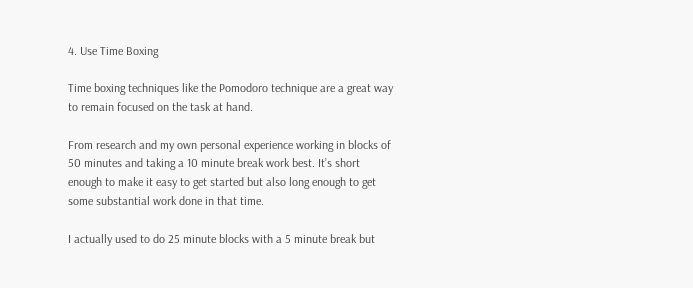4. Use Time Boxing

Time boxing techniques like the Pomodoro technique are a great way to remain focused on the task at hand.

From research and my own personal experience working in blocks of 50 minutes and taking a 10 minute break work best. It’s short enough to make it easy to get started but also long enough to get some substantial work done in that time.

I actually used to do 25 minute blocks with a 5 minute break but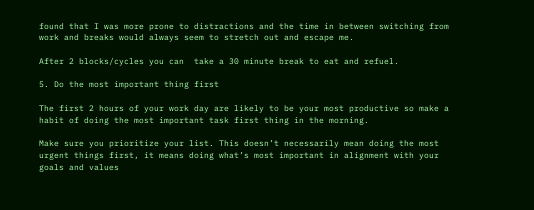found that I was more prone to distractions and the time in between switching from work and breaks would always seem to stretch out and escape me.

After 2 blocks/cycles you can  take a 30 minute break to eat and refuel.

5. Do the most important thing first

The first 2 hours of your work day are likely to be your most productive so make a habit of doing the most important task first thing in the morning.

Make sure you prioritize your list. This doesn’t necessarily mean doing the most urgent things first, it means doing what’s most important in alignment with your goals and values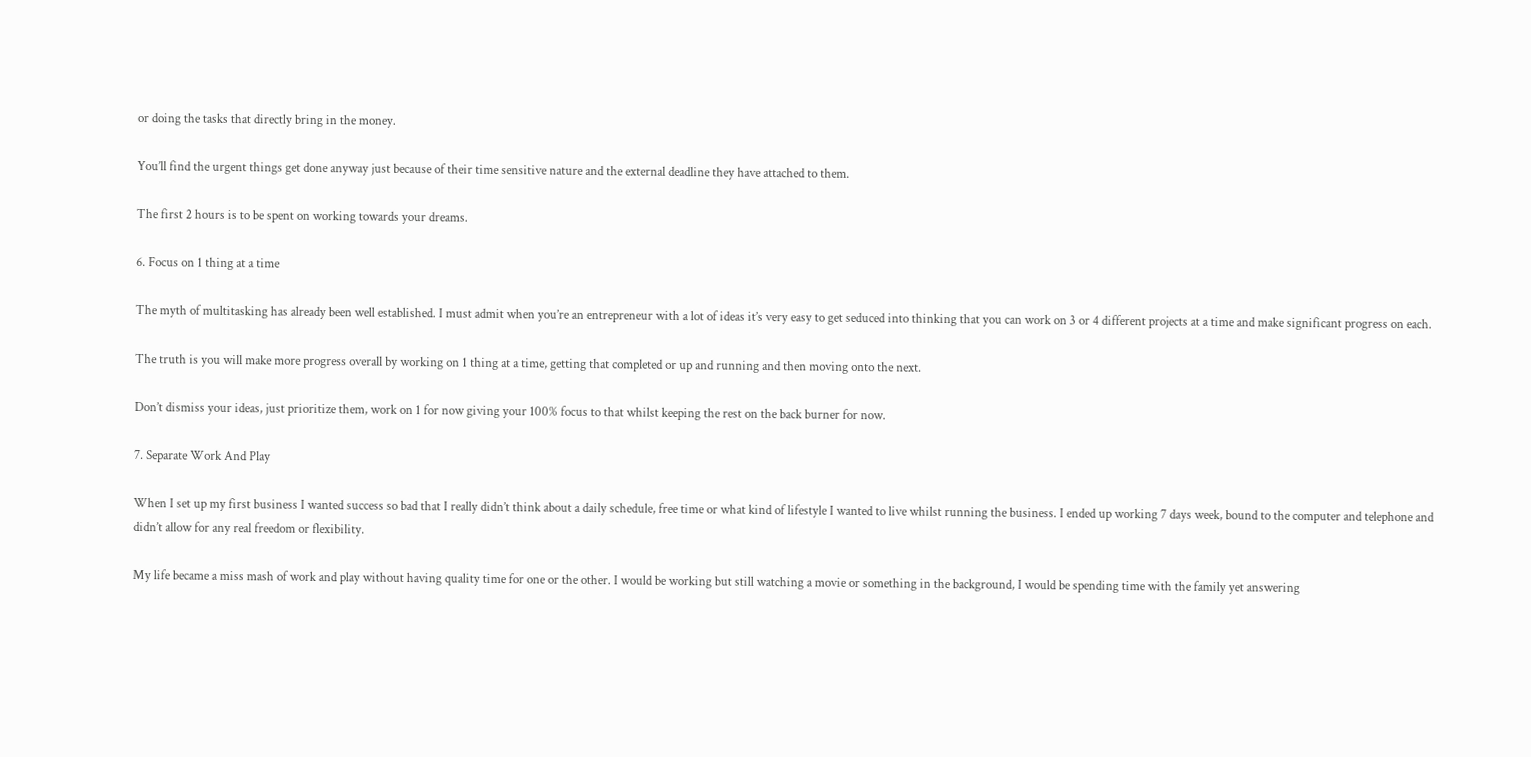or doing the tasks that directly bring in the money.

You’ll find the urgent things get done anyway just because of their time sensitive nature and the external deadline they have attached to them.

The first 2 hours is to be spent on working towards your dreams.

6. Focus on 1 thing at a time

The myth of multitasking has already been well established. I must admit when you’re an entrepreneur with a lot of ideas it’s very easy to get seduced into thinking that you can work on 3 or 4 different projects at a time and make significant progress on each.

The truth is you will make more progress overall by working on 1 thing at a time, getting that completed or up and running and then moving onto the next.

Don’t dismiss your ideas, just prioritize them, work on 1 for now giving your 100% focus to that whilst keeping the rest on the back burner for now.

7. Separate Work And Play

When I set up my first business I wanted success so bad that I really didn’t think about a daily schedule, free time or what kind of lifestyle I wanted to live whilst running the business. I ended up working 7 days week, bound to the computer and telephone and didn’t allow for any real freedom or flexibility.

My life became a miss mash of work and play without having quality time for one or the other. I would be working but still watching a movie or something in the background, I would be spending time with the family yet answering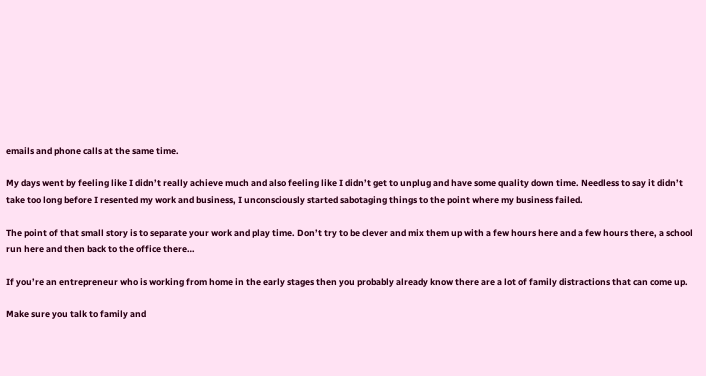emails and phone calls at the same time.

My days went by feeling like I didn’t really achieve much and also feeling like I didn’t get to unplug and have some quality down time. Needless to say it didn’t take too long before I resented my work and business, I unconsciously started sabotaging things to the point where my business failed.

The point of that small story is to separate your work and play time. Don’t try to be clever and mix them up with a few hours here and a few hours there, a school run here and then back to the office there…

If you’re an entrepreneur who is working from home in the early stages then you probably already know there are a lot of family distractions that can come up.

Make sure you talk to family and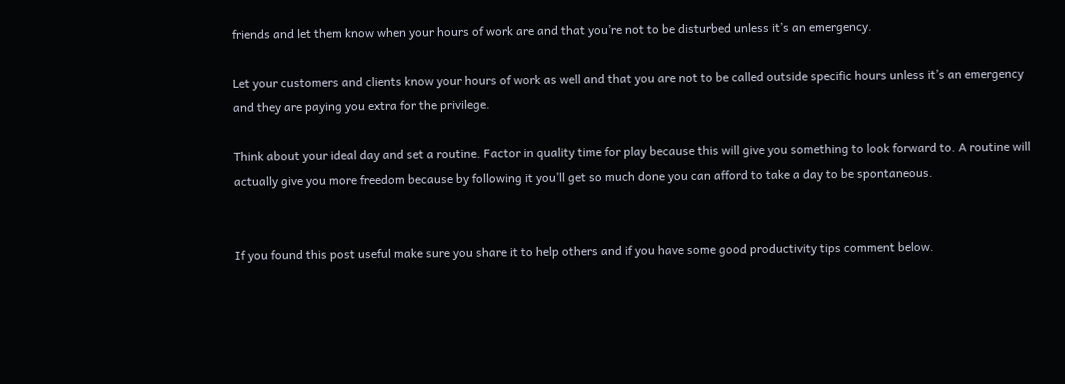friends and let them know when your hours of work are and that you’re not to be disturbed unless it’s an emergency.

Let your customers and clients know your hours of work as well and that you are not to be called outside specific hours unless it’s an emergency and they are paying you extra for the privilege.

Think about your ideal day and set a routine. Factor in quality time for play because this will give you something to look forward to. A routine will actually give you more freedom because by following it you’ll get so much done you can afford to take a day to be spontaneous.


If you found this post useful make sure you share it to help others and if you have some good productivity tips comment below.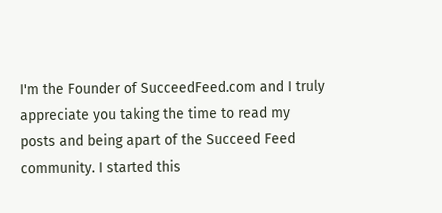I'm the Founder of SucceedFeed.com and I truly appreciate you taking the time to read my posts and being apart of the Succeed Feed community. I started this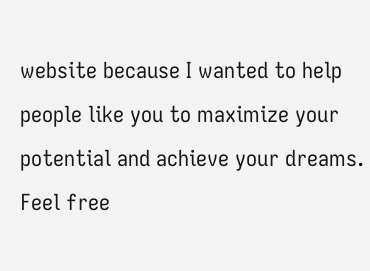website because I wanted to help people like you to maximize your potential and achieve your dreams. Feel free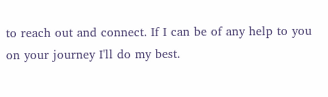to reach out and connect. If I can be of any help to you on your journey I'll do my best.